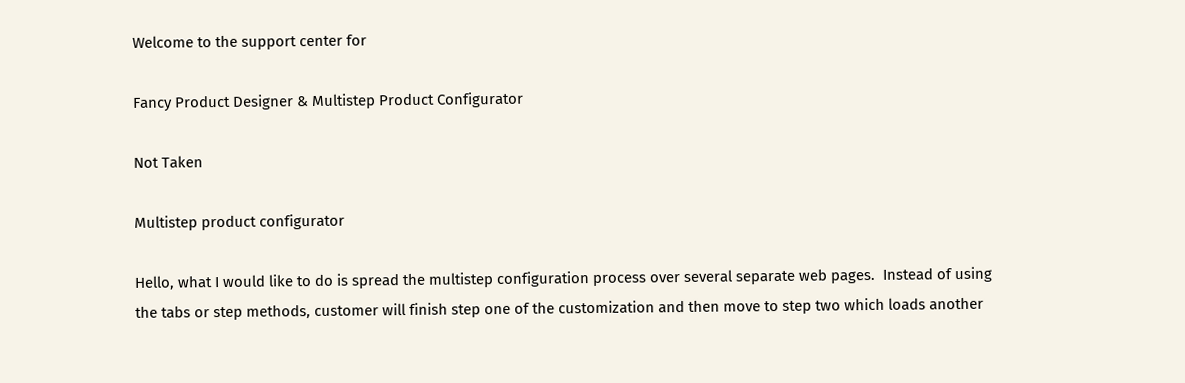Welcome to the support center for

Fancy Product Designer & Multistep Product Configurator

Not Taken

Multistep product configurator

Hello, what I would like to do is spread the multistep configuration process over several separate web pages.  Instead of using the tabs or step methods, customer will finish step one of the customization and then move to step two which loads another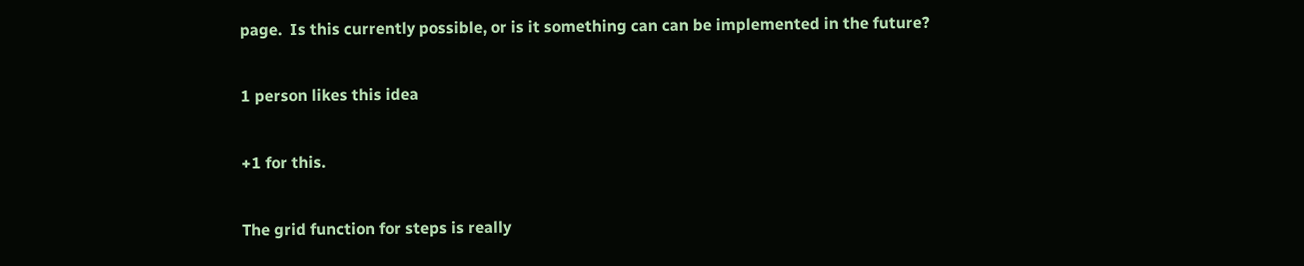page.  Is this currently possible, or is it something can can be implemented in the future?

1 person likes this idea

+1 for this.

The grid function for steps is really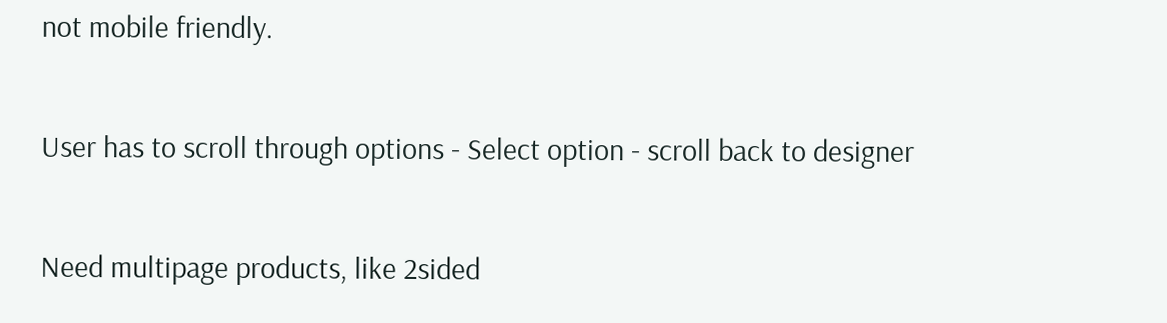not mobile friendly.

User has to scroll through options - Select option - scroll back to designer

Need multipage products, like 2sided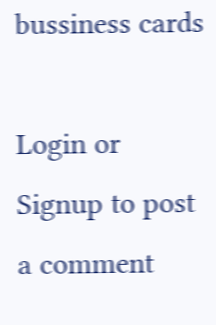bussiness cards

Login or Signup to post a comment